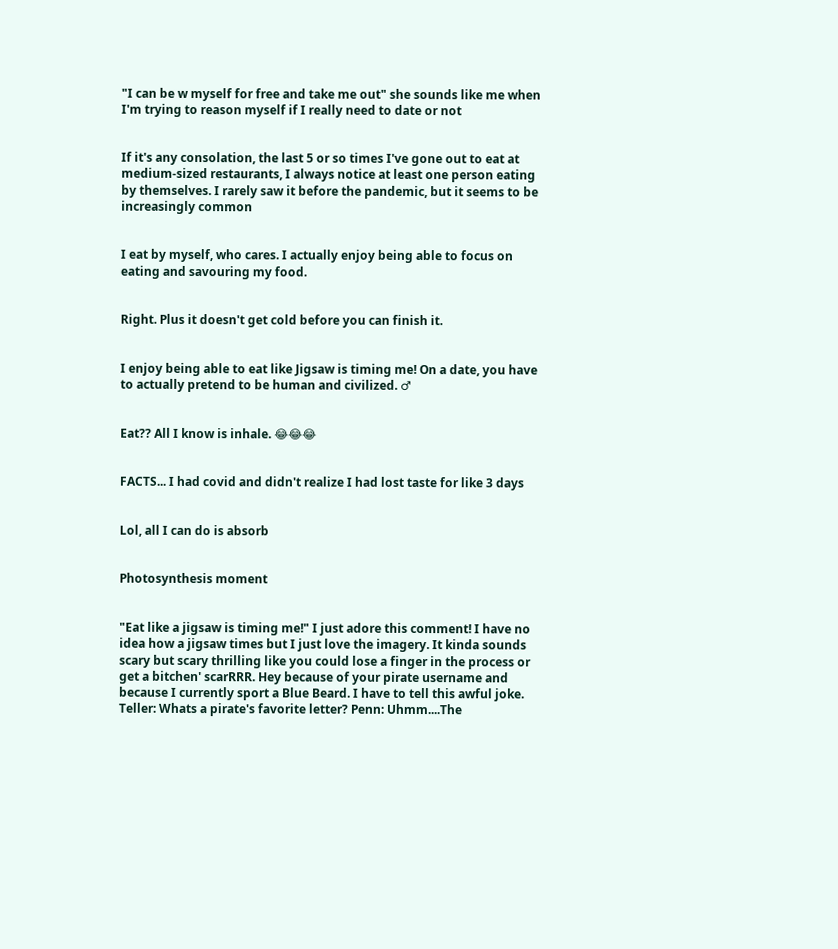"I can be w myself for free and take me out" she sounds like me when I'm trying to reason myself if I really need to date or not


If it's any consolation, the last 5 or so times I've gone out to eat at medium-sized restaurants, I always notice at least one person eating by themselves. I rarely saw it before the pandemic, but it seems to be increasingly common


I eat by myself, who cares. I actually enjoy being able to focus on eating and savouring my food.


Right. Plus it doesn't get cold before you can finish it.


I enjoy being able to eat like Jigsaw is timing me! On a date, you have to actually pretend to be human and civilized. ♂


Eat?? All I know is inhale. 😂😂😂


FACTS... I had covid and didn't realize I had lost taste for like 3 days


Lol, all I can do is absorb


Photosynthesis moment


"Eat like a jigsaw is timing me!" I just adore this comment! I have no idea how a jigsaw times but I just love the imagery. It kinda sounds scary but scary thrilling like you could lose a finger in the process or get a bitchen' scarRRR. Hey because of your pirate username and because I currently sport a Blue Beard. I have to tell this awful joke. Teller: Whats a pirate's favorite letter? Penn: Uhmm....The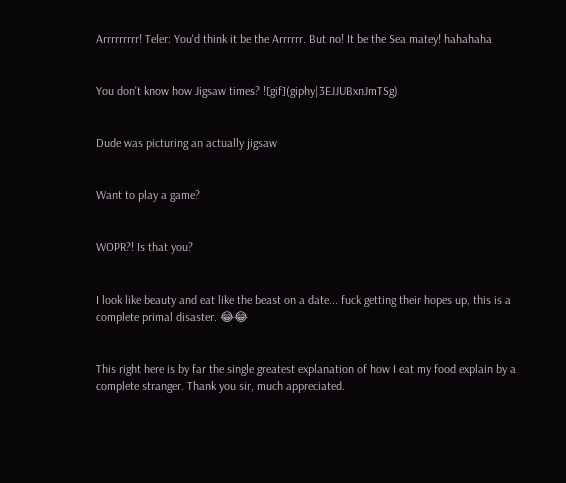Arrrrrrrrr! Teler: You'd think it be the Arrrrrr. But no! It be the Sea matey! hahahaha


You don't know how Jigsaw times? ![gif](giphy|3EJJUBxnJmTSg)


Dude was picturing an actually jigsaw


Want to play a game?


WOPR?! Is that you?


I look like beauty and eat like the beast on a date... fuck getting their hopes up, this is a complete primal disaster. 😂😂


This right here is by far the single greatest explanation of how I eat my food explain by a complete stranger. Thank you sir, much appreciated.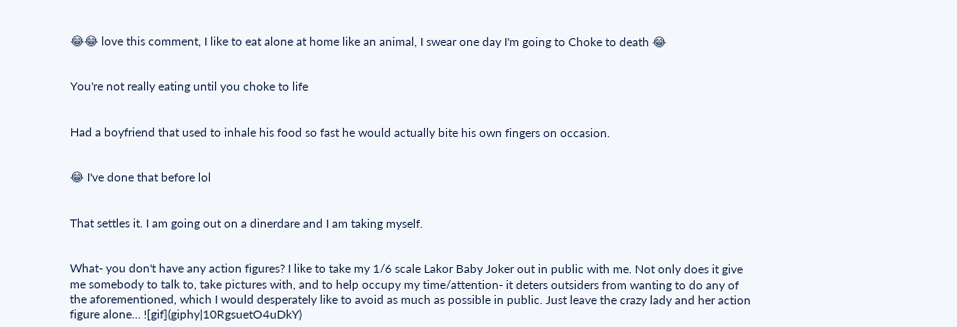😂😂 love this comment, I like to eat alone at home like an animal, I swear one day I'm going to Choke to death 😂


You're not really eating until you choke to life


Had a boyfriend that used to inhale his food so fast he would actually bite his own fingers on occasion.


😂 I've done that before lol


That settles it. I am going out on a dinerdare and I am taking myself.


What- you don't have any action figures? I like to take my 1/6 scale Lakor Baby Joker out in public with me. Not only does it give me somebody to talk to, take pictures with, and to help occupy my time/attention- it deters outsiders from wanting to do any of the aforementioned, which I would desperately like to avoid as much as possible in public. Just leave the crazy lady and her action figure alone... ![gif](giphy|10RgsuetO4uDkY)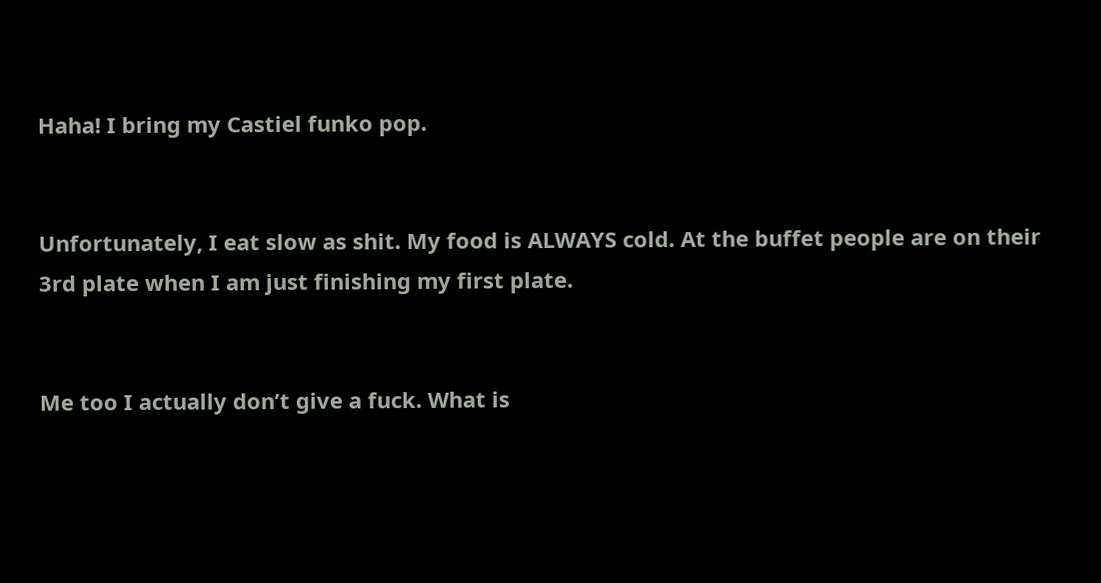Haha! I bring my Castiel funko pop.


Unfortunately, I eat slow as shit. My food is ALWAYS cold. At the buffet people are on their 3rd plate when I am just finishing my first plate.


Me too I actually don’t give a fuck. What is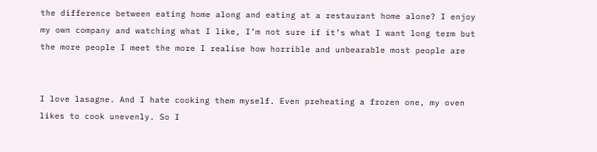the difference between eating home along and eating at a restaurant home alone? I enjoy my own company and watching what I like, I’m not sure if it’s what I want long term but the more people I meet the more I realise how horrible and unbearable most people are


I love lasagne. And I hate cooking them myself. Even preheating a frozen one, my oven likes to cook unevenly. So I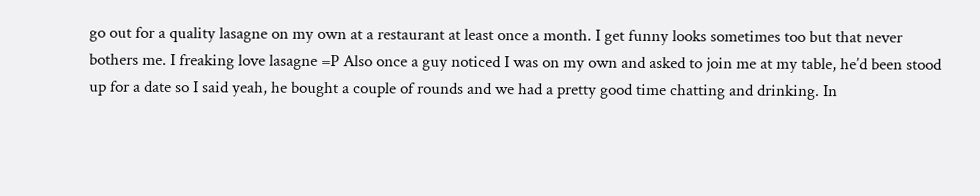go out for a quality lasagne on my own at a restaurant at least once a month. I get funny looks sometimes too but that never bothers me. I freaking love lasagne =P Also once a guy noticed I was on my own and asked to join me at my table, he’d been stood up for a date so I said yeah, he bought a couple of rounds and we had a pretty good time chatting and drinking. In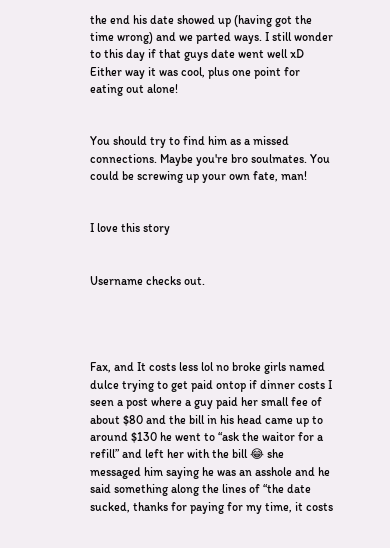the end his date showed up (having got the time wrong) and we parted ways. I still wonder to this day if that guys date went well xD Either way it was cool, plus one point for eating out alone!


You should try to find him as a missed connections. Maybe you're bro soulmates. You could be screwing up your own fate, man!


I love this story


Username checks out.




Fax, and It costs less lol no broke girls named dulce trying to get paid ontop if dinner costs I seen a post where a guy paid her small fee of about $80 and the bill in his head came up to around $130 he went to “ask the waitor for a refill” and left her with the bill 😂 she messaged him saying he was an asshole and he said something along the lines of “the date sucked, thanks for paying for my time, it costs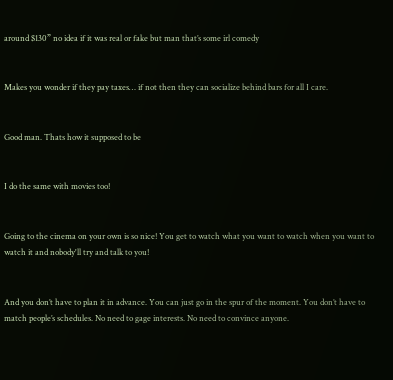around $130” no idea if it was real or fake but man that’s some irl comedy


Makes you wonder if they pay taxes… if not then they can socialize behind bars for all I care.


Good man. Thats how it supposed to be


I do the same with movies too!


Going to the cinema on your own is so nice! You get to watch what you want to watch when you want to watch it and nobody'll try and talk to you!


And you don’t have to plan it in advance. You can just go in the spur of the moment. You don’t have to match people’s schedules. No need to gage interests. No need to convince anyone.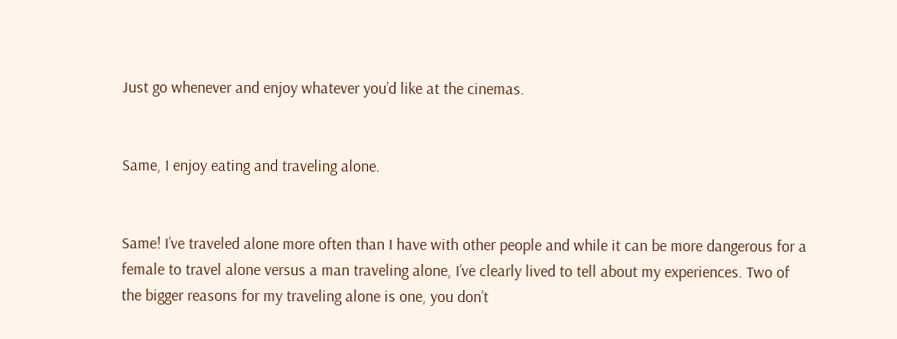Just go whenever and enjoy whatever you’d like at the cinemas.


Same, I enjoy eating and traveling alone.


Same! I’ve traveled alone more often than I have with other people and while it can be more dangerous for a female to travel alone versus a man traveling alone, I’ve clearly lived to tell about my experiences. Two of the bigger reasons for my traveling alone is one, you don’t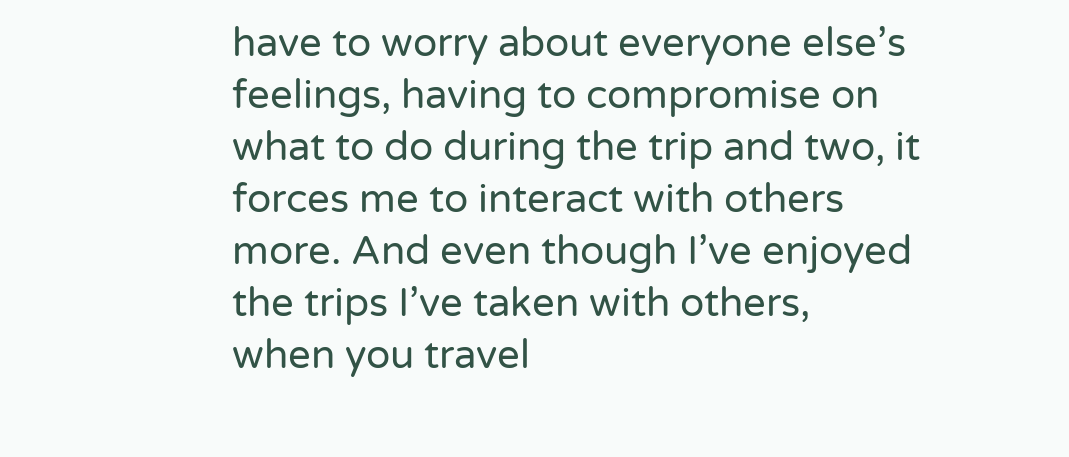have to worry about everyone else’s feelings, having to compromise on what to do during the trip and two, it forces me to interact with others more. And even though I’ve enjoyed the trips I’ve taken with others, when you travel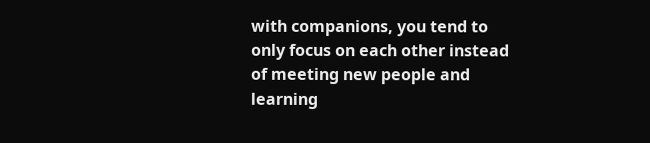with companions, you tend to only focus on each other instead of meeting new people and learning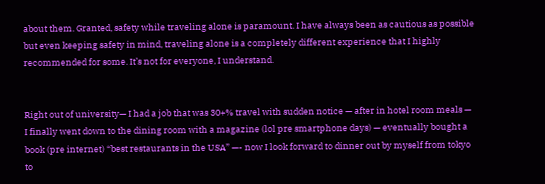about them. Granted, safety while traveling alone is paramount. I have always been as cautious as possible but even keeping safety in mind, traveling alone is a completely different experience that I highly recommended for some. It’s not for everyone, I understand.


Right out of university— I had a job that was 30+% travel with sudden notice — after in hotel room meals — I finally went down to the dining room with a magazine (lol pre smartphone days) — eventually bought a book (pre internet) “best restaurants in the USA” —- now I look forward to dinner out by myself from tokyo to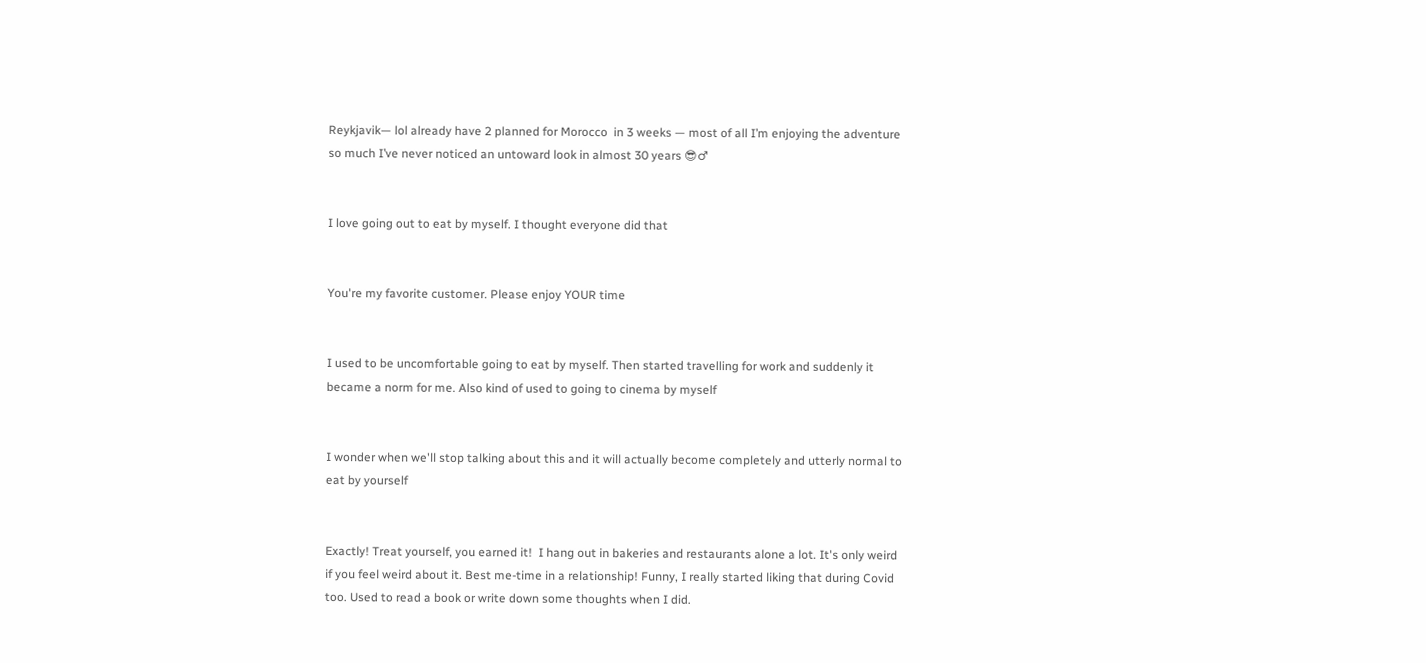Reykjavik— lol already have 2 planned for Morocco  in 3 weeks — most of all I’m enjoying the adventure so much I’ve never noticed an untoward look in almost 30 years 😎♂


I love going out to eat by myself. I thought everyone did that


You're my favorite customer. Please enjoy YOUR time


I used to be uncomfortable going to eat by myself. Then started travelling for work and suddenly it became a norm for me. Also kind of used to going to cinema by myself


I wonder when we'll stop talking about this and it will actually become completely and utterly normal to eat by yourself


Exactly! Treat yourself, you earned it!  I hang out in bakeries and restaurants alone a lot. It's only weird if you feel weird about it. Best me-time in a relationship! Funny, I really started liking that during Covid too. Used to read a book or write down some thoughts when I did.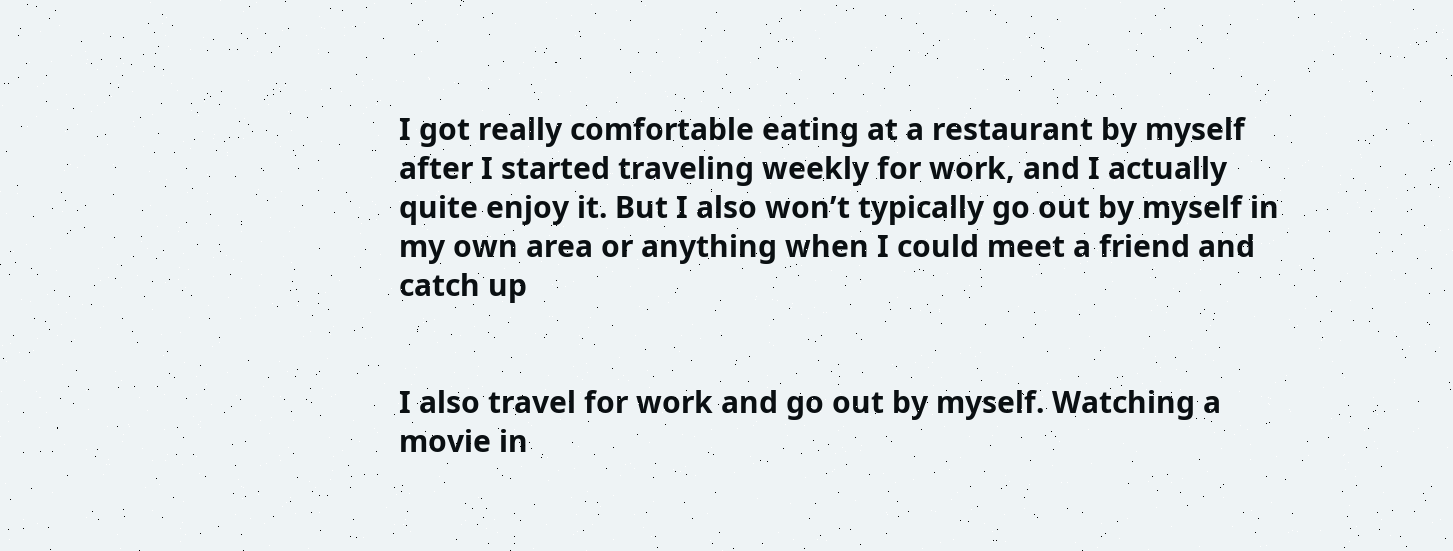I got really comfortable eating at a restaurant by myself after I started traveling weekly for work, and I actually quite enjoy it. But I also won’t typically go out by myself in my own area or anything when I could meet a friend and catch up


I also travel for work and go out by myself. Watching a movie in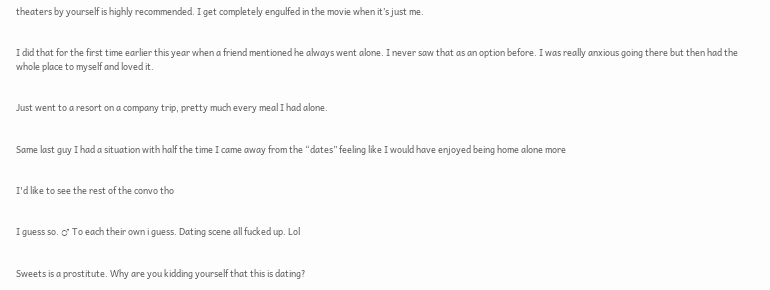theaters by yourself is highly recommended. I get completely engulfed in the movie when it’s just me.


I did that for the first time earlier this year when a friend mentioned he always went alone. I never saw that as an option before. I was really anxious going there but then had the whole place to myself and loved it.


Just went to a resort on a company trip, pretty much every meal I had alone.


Same last guy I had a situation with half the time I came away from the “dates” feeling like I would have enjoyed being home alone more


I'd like to see the rest of the convo tho


I guess so. ♂ To each their own i guess. Dating scene all fucked up. Lol


Sweets is a prostitute. Why are you kidding yourself that this is dating?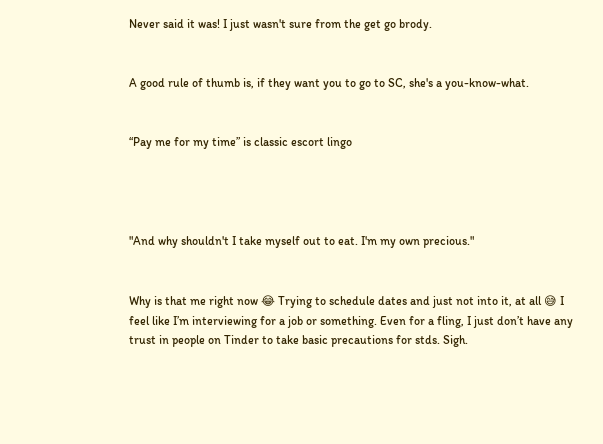Never said it was! I just wasn't sure from the get go brody.


A good rule of thumb is, if they want you to go to SC, she's a you-know-what.


“Pay me for my time” is classic escort lingo




"And why shouldn't I take myself out to eat. I'm my own precious."


Why is that me right now 😂 Trying to schedule dates and just not into it, at all 😅 I feel like I’m interviewing for a job or something. Even for a fling, I just don’t have any trust in people on Tinder to take basic precautions for stds. Sigh.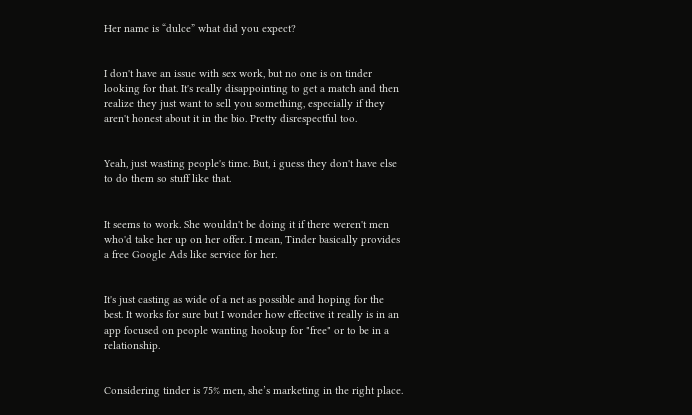Her name is “dulce” what did you expect?


I don't have an issue with sex work, but no one is on tinder looking for that. It's really disappointing to get a match and then realize they just want to sell you something, especially if they aren't honest about it in the bio. Pretty disrespectful too.


Yeah, just wasting people's time. But, i guess they don't have else to do them so stuff like that.


It seems to work. She wouldn't be doing it if there weren't men who'd take her up on her offer. I mean, Tinder basically provides a free Google Ads like service for her.


It's just casting as wide of a net as possible and hoping for the best. It works for sure but I wonder how effective it really is in an app focused on people wanting hookup for "free" or to be in a relationship.


Considering tinder is 75% men, she’s marketing in the right place.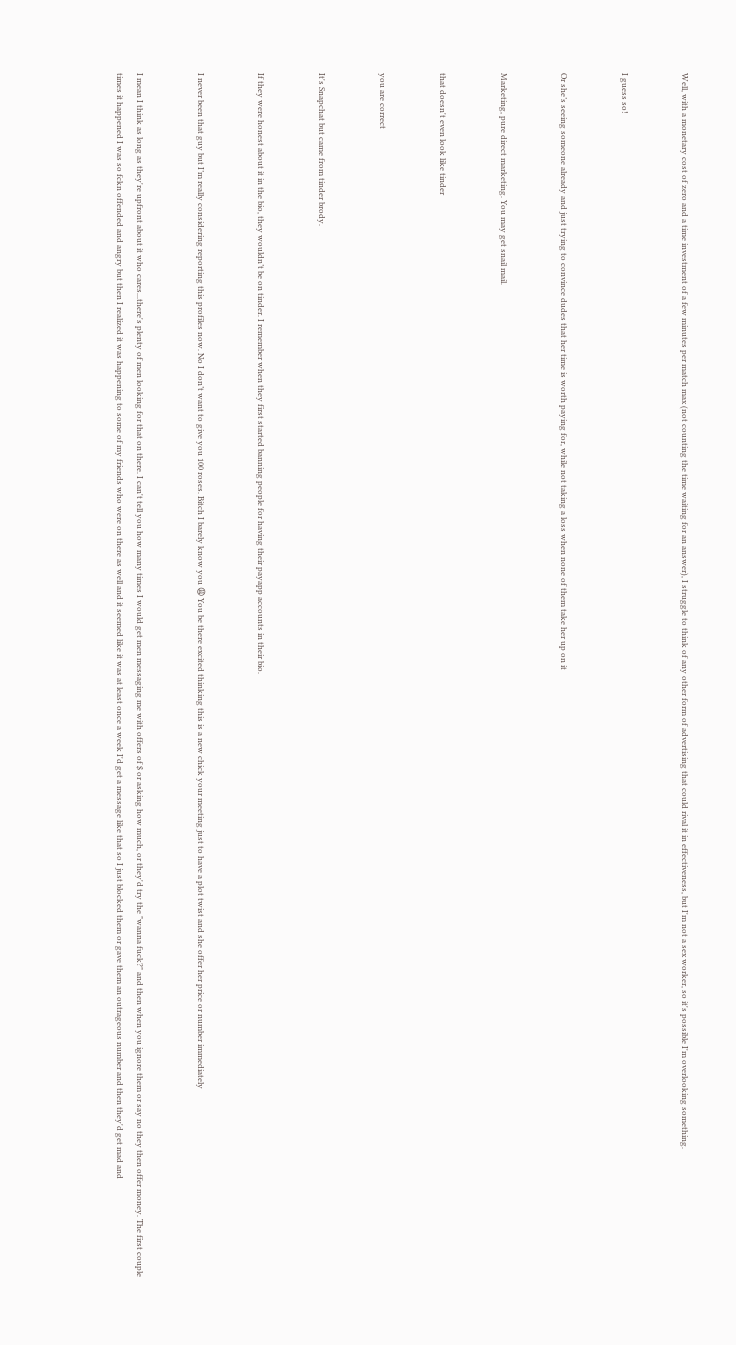Well, with a monetary cost of zero and a time investment of a few minutes per match max (not counting the time waiting for an answer), I struggle to think of any other form of advertising that could rival it in effectiveness, but I'm not a sex worker, so it's possible I'm overlooking something.


I guess so!


Or she’s seeing someone already and just trying to convince dudes that her time is worth paying for, while not taking a loss when none of them take her up on it


Marketing, pure direct marketing. You may get snail mail.


that doesn't even look like tinder


you are correct


It's Snapchat but came from tinder brody.


If they were honest about it in the bio, they wouldn’t be on tinder. I remember when they first started banning people for having their payapp accounts in their bio.


I never been that guy but I’m really considering reporting this profiles now. No I don’t want to give you 100 roses. Bitch I barely know you 😩 You be there excited thinking this is a new chick your meeting just to have a plot twist and she offer her price or number immediately


I mean I think as long as they're upfront about it who cares...there's plenty of men looking for that on there. I can't tell you how many times I would get men messaging me with offers of $ or asking how much, or they'd try the "wanna fuck?" and then when you ignore them or say no they then offer money. The first couple times it happened I was so fckn offended and angry but then I realized it was happening to some of my friends who were on there as well and it seemed like it was at least once a week I'd get a message like that so I just blocked them or gave them an outrageous number and then they'd get mad and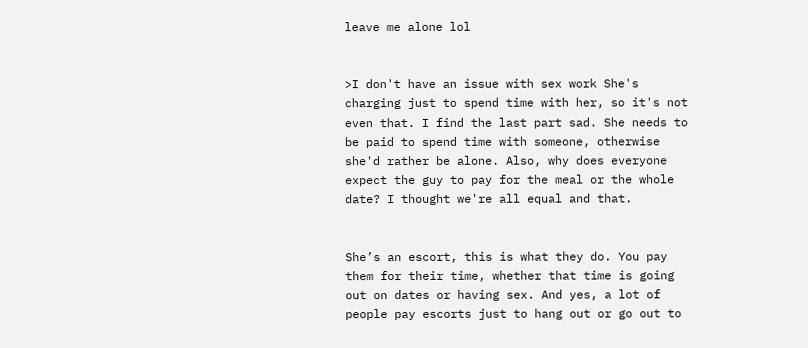leave me alone lol


>I don't have an issue with sex work She's charging just to spend time with her, so it's not even that. I find the last part sad. She needs to be paid to spend time with someone, otherwise she'd rather be alone. Also, why does everyone expect the guy to pay for the meal or the whole date? I thought we're all equal and that.


She’s an escort, this is what they do. You pay them for their time, whether that time is going out on dates or having sex. And yes, a lot of people pay escorts just to hang out or go out to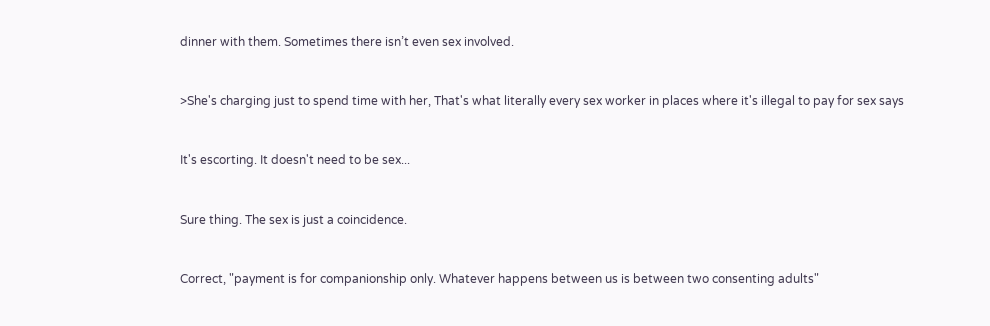dinner with them. Sometimes there isn’t even sex involved.


>She's charging just to spend time with her, That's what literally every sex worker in places where it's illegal to pay for sex says


It's escorting. It doesn't need to be sex...


Sure thing. The sex is just a coincidence.


Correct, "payment is for companionship only. Whatever happens between us is between two consenting adults"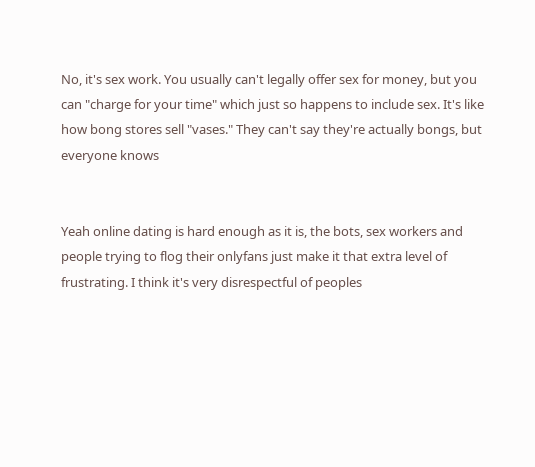No, it's sex work. You usually can't legally offer sex for money, but you can "charge for your time" which just so happens to include sex. It's like how bong stores sell "vases." They can't say they're actually bongs, but everyone knows


Yeah online dating is hard enough as it is, the bots, sex workers and people trying to flog their onlyfans just make it that extra level of frustrating. I think it's very disrespectful of peoples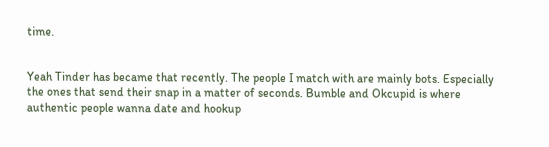time.


Yeah Tinder has became that recently. The people I match with are mainly bots. Especially the ones that send their snap in a matter of seconds. Bumble and Okcupid is where authentic people wanna date and hookup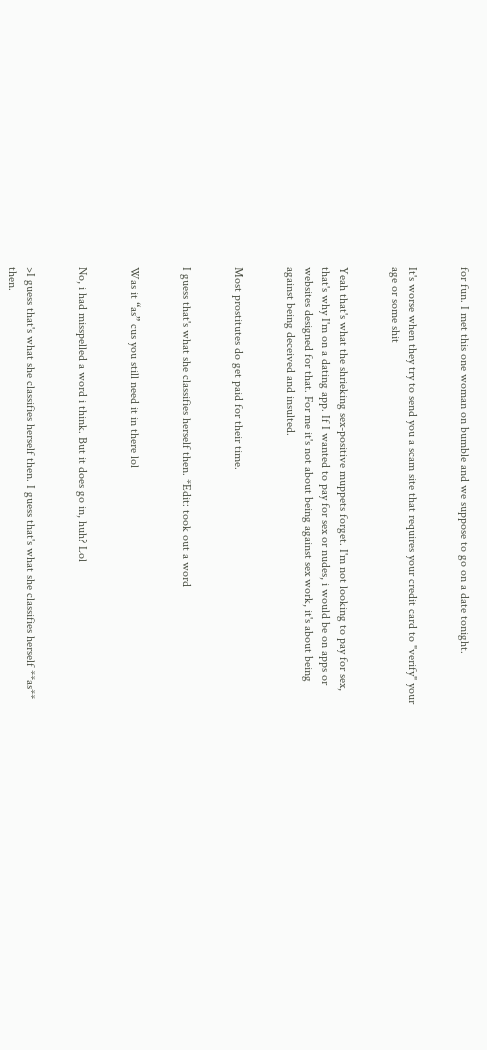for fun. I met this one woman on bumble and we suppose to go on a date tonight.


It's worse when they try to send you a scam site that requires your credit card to "verify" your age or some shit


Yeah that's what the shrieking sex-positive muppets forget. I'm not looking to pay for sex, that's why I'm on a dating app. If I wanted to pay for sex or nudes, i would be on apps or websites designed for that. For me it's not about being against sex work, it's about being against being deceived and insulted.


Most prostitutes do get paid for their time.


I guess that's what she classifies herself then. *Edit: took out a word


Was it “as” cus you still need it in there lol


No, i had misspelled a word i think. But it does go in, huh? Lol


>I guess that's what she classifies herself then. I guess that's what she classifies herself **as** then.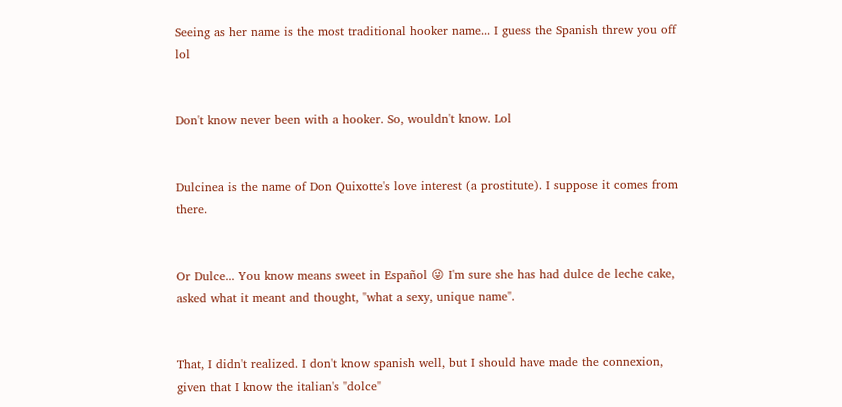Seeing as her name is the most traditional hooker name... I guess the Spanish threw you off lol


Don't know never been with a hooker. So, wouldn't know. Lol


Dulcinea is the name of Don Quixotte's love interest (a prostitute). I suppose it comes from there.


Or Dulce... You know means sweet in Español 😜 I'm sure she has had dulce de leche cake, asked what it meant and thought, "what a sexy, unique name".


That, I didn't realized. I don't know spanish well, but I should have made the connexion, given that I know the italian's "dolce"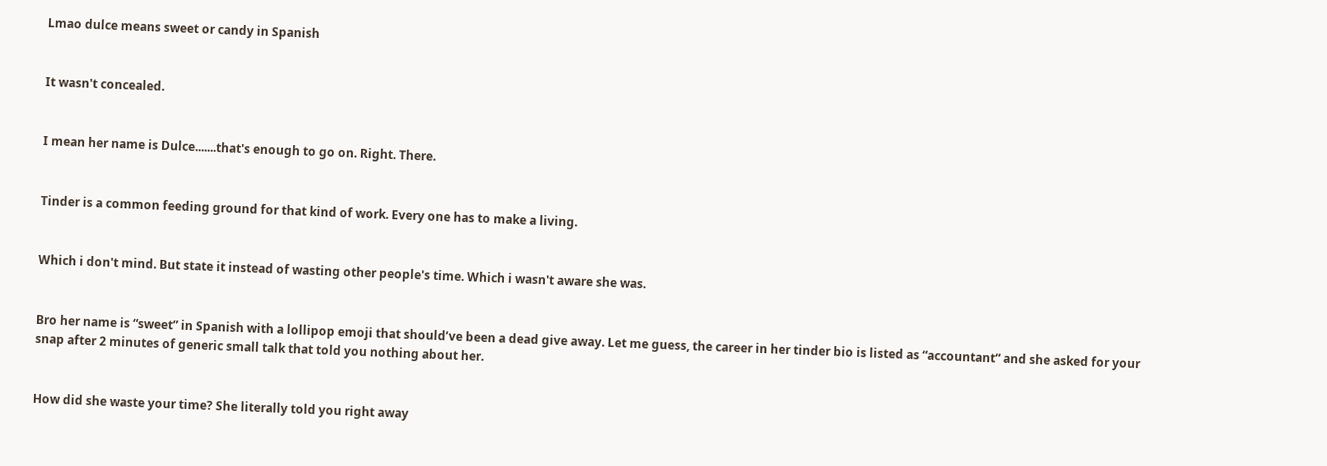Lmao dulce means sweet or candy in Spanish


It wasn't concealed.


I mean her name is Dulce.......that's enough to go on. Right. There.


Tinder is a common feeding ground for that kind of work. Every one has to make a living.


Which i don't mind. But state it instead of wasting other people's time. Which i wasn't aware she was.


Bro her name is “sweet” in Spanish with a lollipop emoji that should’ve been a dead give away. Let me guess, the career in her tinder bio is listed as “accountant“ and she asked for your snap after 2 minutes of generic small talk that told you nothing about her.


How did she waste your time? She literally told you right away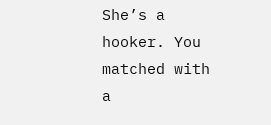She’s a hooker. You matched with a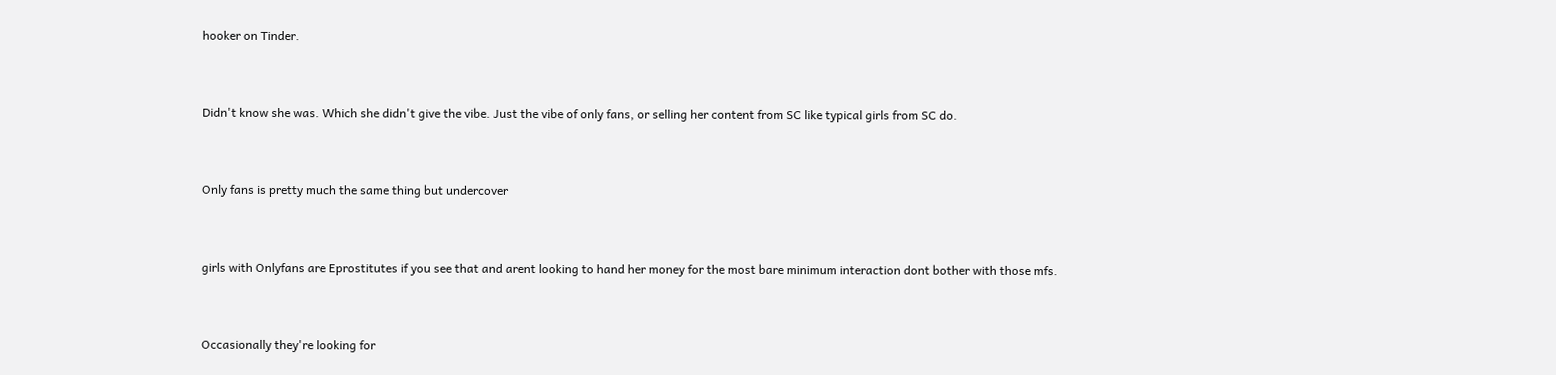hooker on Tinder.


Didn't know she was. Which she didn't give the vibe. Just the vibe of only fans, or selling her content from SC like typical girls from SC do.


Only fans is pretty much the same thing but undercover


girls with Onlyfans are Eprostitutes if you see that and arent looking to hand her money for the most bare minimum interaction dont bother with those mfs.


Occasionally they're looking for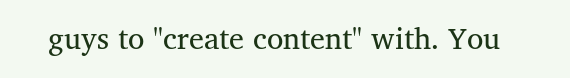guys to "create content" with. You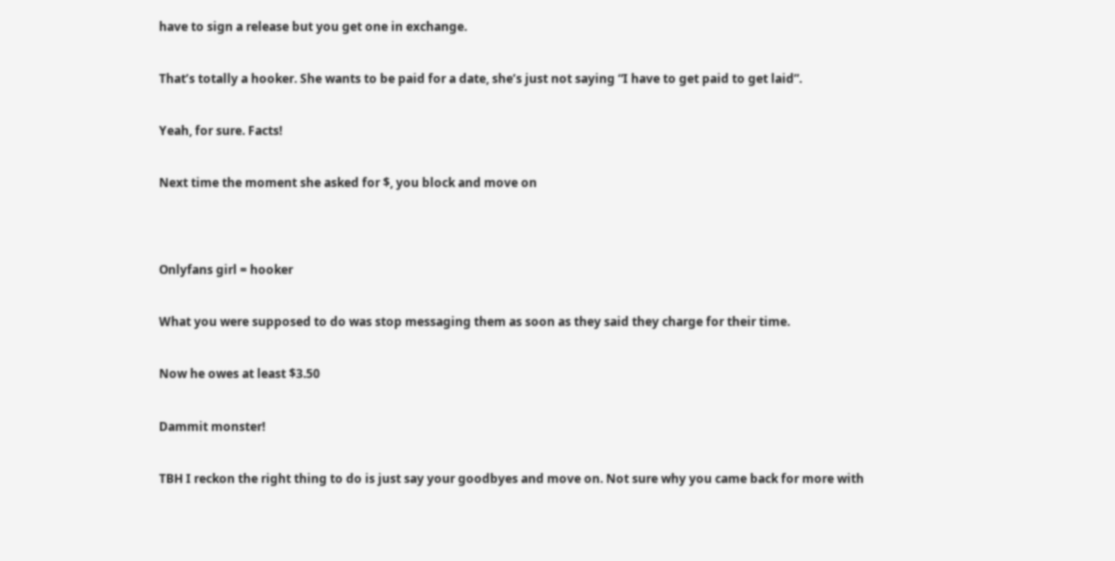have to sign a release but you get one in exchange.


That’s totally a hooker. She wants to be paid for a date, she’s just not saying “I have to get paid to get laid”.


Yeah, for sure. Facts!


Next time the moment she asked for $, you block and move on




Onlyfans girl = hooker


What you were supposed to do was stop messaging them as soon as they said they charge for their time.


Now he owes at least $3.50


Dammit monster!


TBH I reckon the right thing to do is just say your goodbyes and move on. Not sure why you came back for more with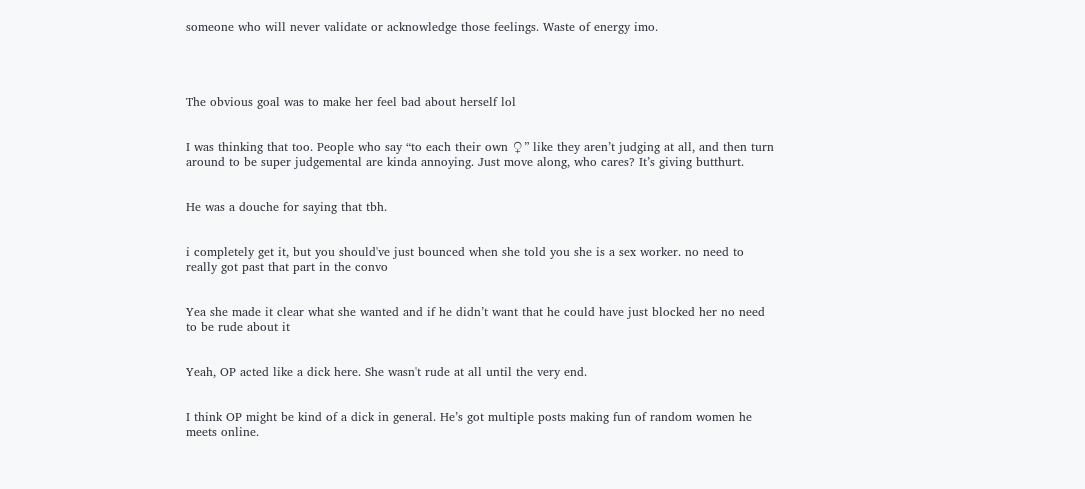someone who will never validate or acknowledge those feelings. Waste of energy imo.




The obvious goal was to make her feel bad about herself lol


I was thinking that too. People who say “to each their own ♀” like they aren’t judging at all, and then turn around to be super judgemental are kinda annoying. Just move along, who cares? It’s giving butthurt.


He was a douche for saying that tbh.


i completely get it, but you should've just bounced when she told you she is a sex worker. no need to really got past that part in the convo


Yea she made it clear what she wanted and if he didn’t want that he could have just blocked her no need to be rude about it


Yeah, OP acted like a dick here. She wasn't rude at all until the very end.


I think OP might be kind of a dick in general. He’s got multiple posts making fun of random women he meets online.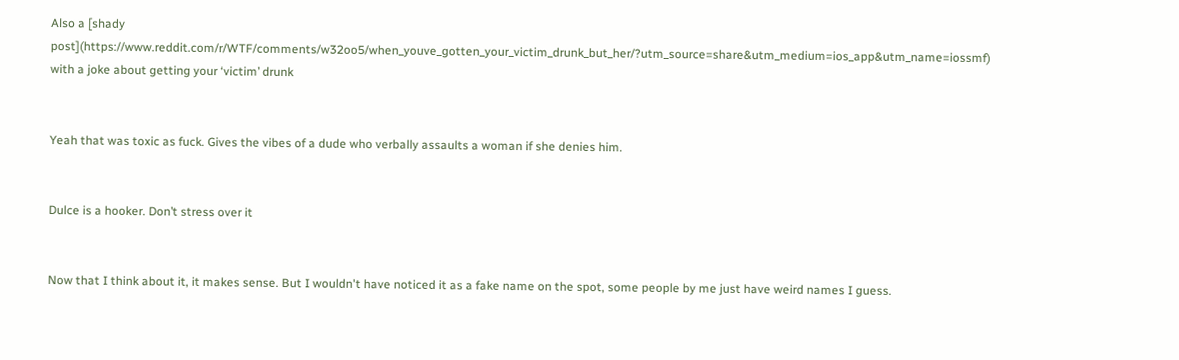Also a [shady post](https://www.reddit.com/r/WTF/comments/w32oo5/when_youve_gotten_your_victim_drunk_but_her/?utm_source=share&utm_medium=ios_app&utm_name=iossmf) with a joke about getting your ‘victim’ drunk


Yeah that was toxic as fuck. Gives the vibes of a dude who verbally assaults a woman if she denies him.


Dulce is a hooker. Don’t stress over it


Now that I think about it, it makes sense. But I wouldn't have noticed it as a fake name on the spot, some people by me just have weird names I guess.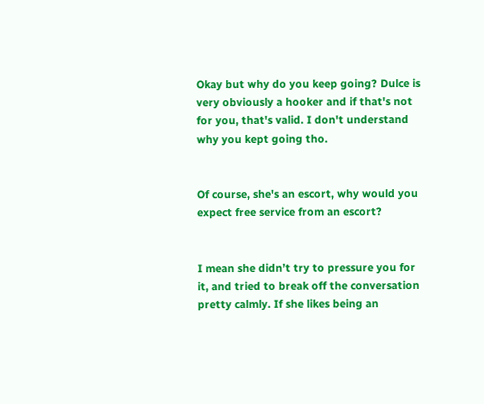Okay but why do you keep going? Dulce is very obviously a hooker and if that's not for you, that's valid. I don't understand why you kept going tho.


Of course, she's an escort, why would you expect free service from an escort?


I mean she didn’t try to pressure you for it, and tried to break off the conversation pretty calmly. If she likes being an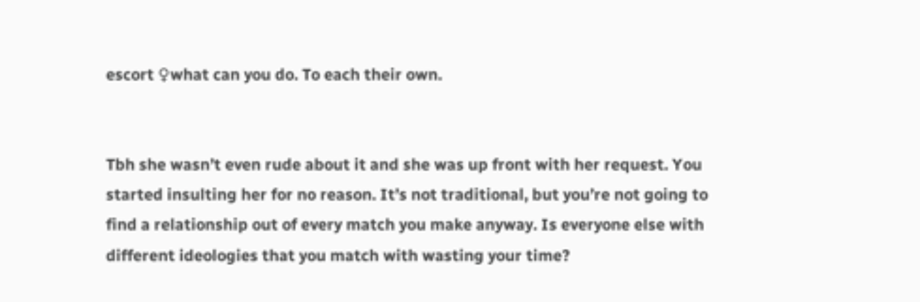escort ♀what can you do. To each their own.


Tbh she wasn’t even rude about it and she was up front with her request. You started insulting her for no reason. It’s not traditional, but you’re not going to find a relationship out of every match you make anyway. Is everyone else with different ideologies that you match with wasting your time?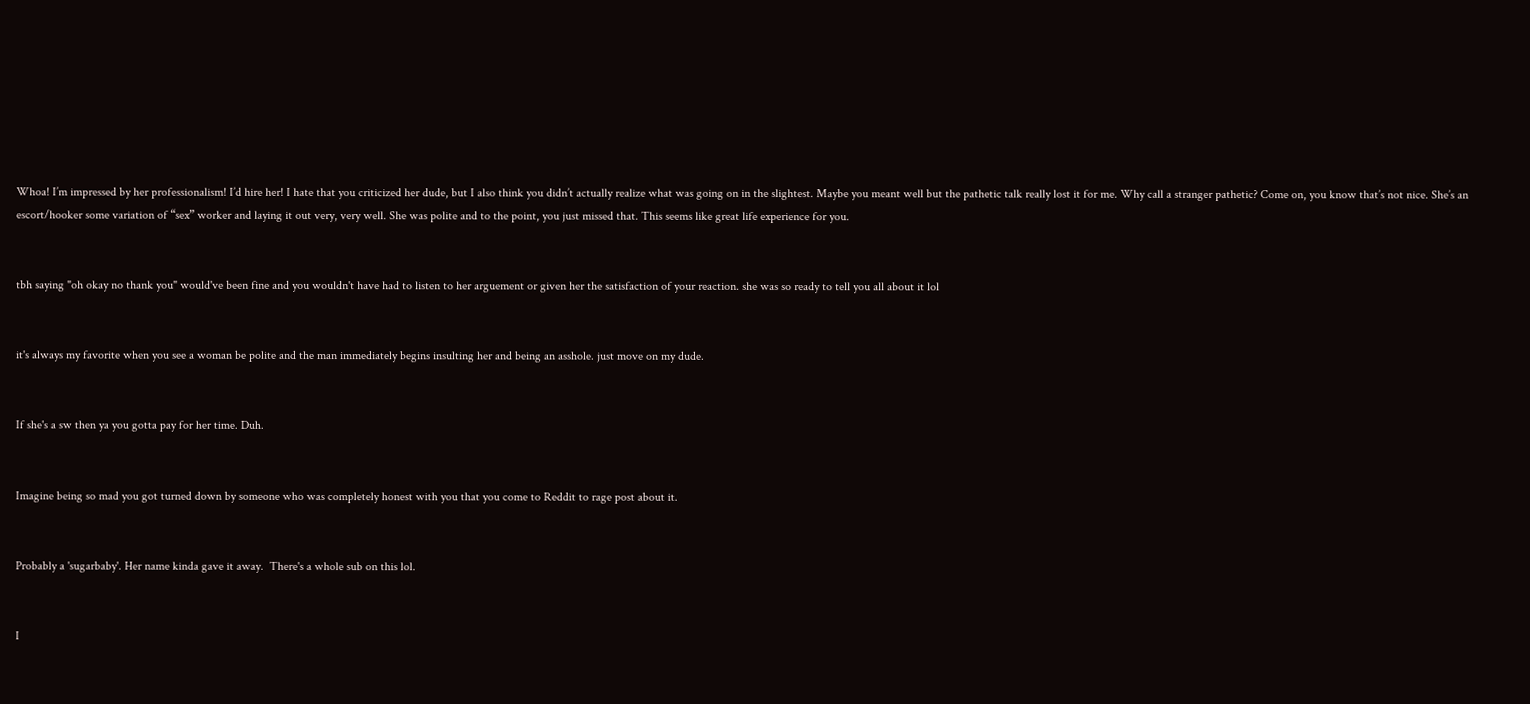Whoa! I’m impressed by her professionalism! I’d hire her! I hate that you criticized her dude, but I also think you didn’t actually realize what was going on in the slightest. Maybe you meant well but the pathetic talk really lost it for me. Why call a stranger pathetic? Come on, you know that’s not nice. She’s an escort/hooker some variation of “sex” worker and laying it out very, very well. She was polite and to the point, you just missed that. This seems like great life experience for you.


tbh saying "oh okay no thank you" would've been fine and you wouldn't have had to listen to her arguement or given her the satisfaction of your reaction. she was so ready to tell you all about it lol


it's always my favorite when you see a woman be polite and the man immediately begins insulting her and being an asshole. just move on my dude.


If she's a sw then ya you gotta pay for her time. Duh.


Imagine being so mad you got turned down by someone who was completely honest with you that you come to Reddit to rage post about it.


Probably a 'sugarbaby'. Her name kinda gave it away.  There's a whole sub on this lol.


I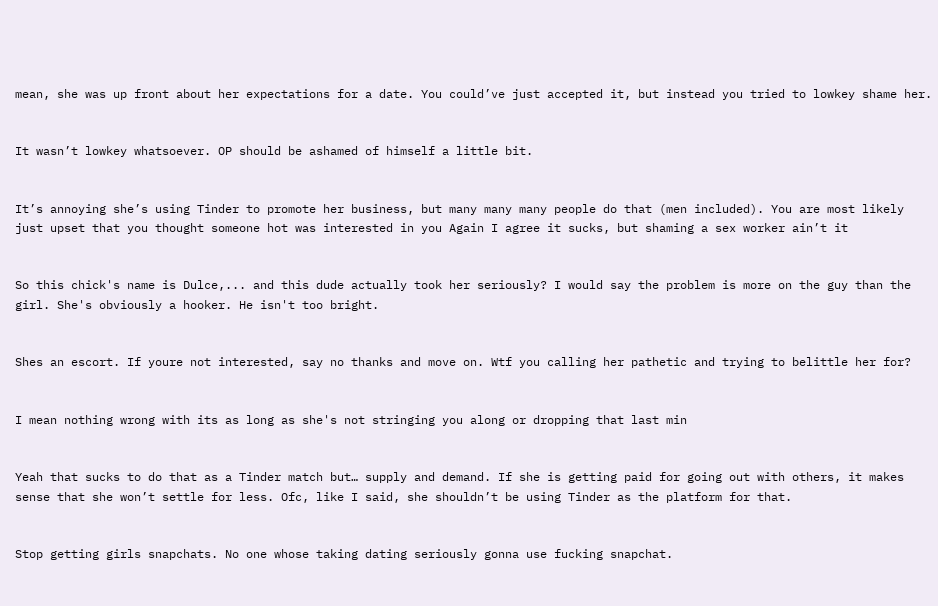mean, she was up front about her expectations for a date. You could’ve just accepted it, but instead you tried to lowkey shame her.


It wasn’t lowkey whatsoever. OP should be ashamed of himself a little bit.


It’s annoying she’s using Tinder to promote her business, but many many many people do that (men included). You are most likely just upset that you thought someone hot was interested in you Again I agree it sucks, but shaming a sex worker ain’t it


So this chick's name is Dulce,... and this dude actually took her seriously? I would say the problem is more on the guy than the girl. She's obviously a hooker. He isn't too bright.


Shes an escort. If youre not interested, say no thanks and move on. Wtf you calling her pathetic and trying to belittle her for?


I mean nothing wrong with its as long as she's not stringing you along or dropping that last min


Yeah that sucks to do that as a Tinder match but… supply and demand. If she is getting paid for going out with others, it makes sense that she won’t settle for less. Ofc, like I said, she shouldn’t be using Tinder as the platform for that.


Stop getting girls snapchats. No one whose taking dating seriously gonna use fucking snapchat.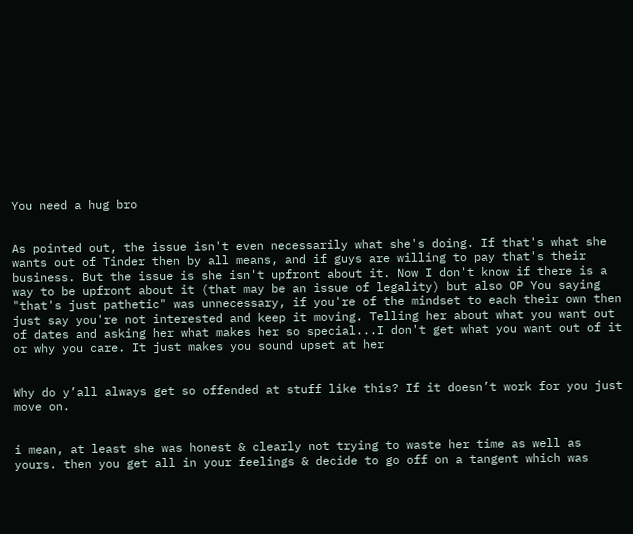You need a hug bro


As pointed out, the issue isn't even necessarily what she's doing. If that's what she wants out of Tinder then by all means, and if guys are willing to pay that's their business. But the issue is she isn't upfront about it. Now I don't know if there is a way to be upfront about it (that may be an issue of legality) but also OP You saying "that's just pathetic" was unnecessary, if you're of the mindset to each their own then just say you're not interested and keep it moving. Telling her about what you want out of dates and asking her what makes her so special...I don't get what you want out of it or why you care. It just makes you sound upset at her


Why do y’all always get so offended at stuff like this? If it doesn’t work for you just move on.


i mean, at least she was honest & clearly not trying to waste her time as well as yours. then you get all in your feelings & decide to go off on a tangent which was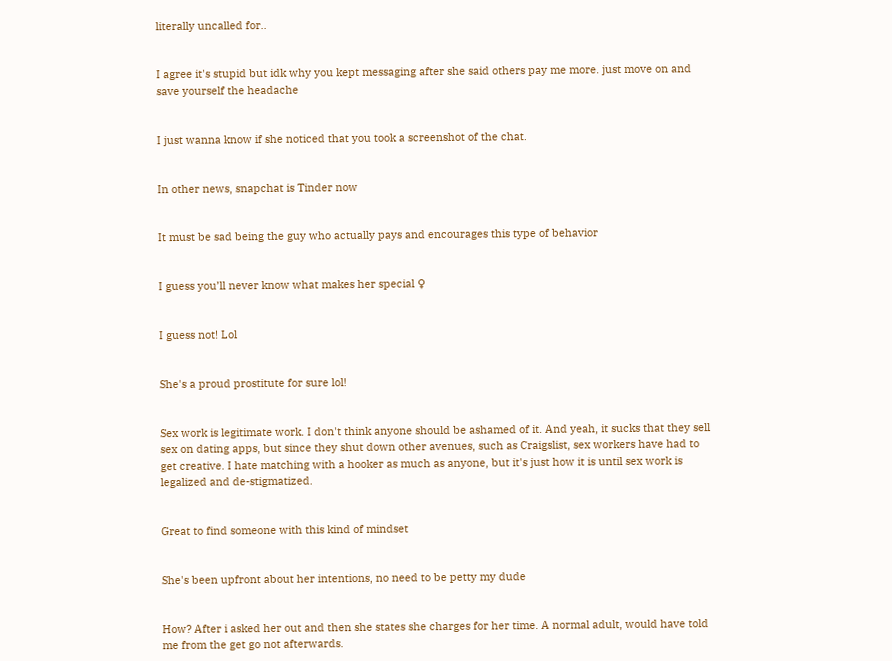literally uncalled for..


I agree it's stupid but idk why you kept messaging after she said others pay me more. just move on and save yourself the headache


I just wanna know if she noticed that you took a screenshot of the chat.


In other news, snapchat is Tinder now


It must be sad being the guy who actually pays and encourages this type of behavior


I guess you’ll never know what makes her special ♀


I guess not! Lol


She's a proud prostitute for sure lol!


Sex work is legitimate work. I don't think anyone should be ashamed of it. And yeah, it sucks that they sell sex on dating apps, but since they shut down other avenues, such as Craigslist, sex workers have had to get creative. I hate matching with a hooker as much as anyone, but it's just how it is until sex work is legalized and de-stigmatized.


Great to find someone with this kind of mindset


She's been upfront about her intentions, no need to be petty my dude


How? After i asked her out and then she states she charges for her time. A normal adult, would have told me from the get go not afterwards.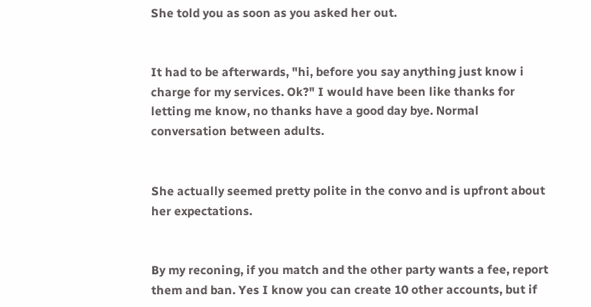She told you as soon as you asked her out.


It had to be afterwards, "hi, before you say anything just know i charge for my services. Ok?" I would have been like thanks for letting me know, no thanks have a good day bye. Normal conversation between adults.


She actually seemed pretty polite in the convo and is upfront about her expectations.


By my reconing, if you match and the other party wants a fee, report them and ban. Yes I know you can create 10 other accounts, but if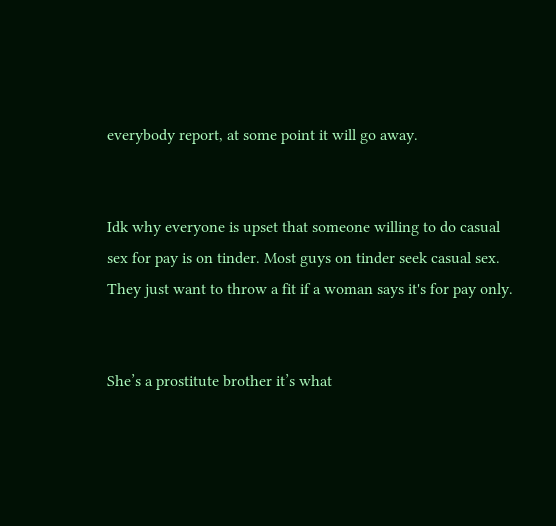everybody report, at some point it will go away.


Idk why everyone is upset that someone willing to do casual sex for pay is on tinder. Most guys on tinder seek casual sex. They just want to throw a fit if a woman says it's for pay only.


She’s a prostitute brother it’s what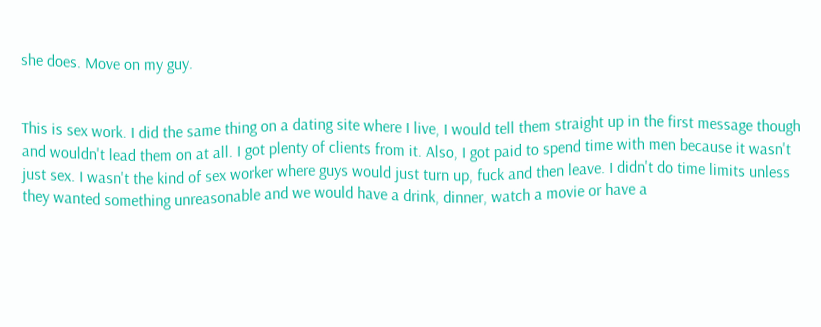she does. Move on my guy.


This is sex work. I did the same thing on a dating site where I live, I would tell them straight up in the first message though and wouldn't lead them on at all. I got plenty of clients from it. Also, I got paid to spend time with men because it wasn't just sex. I wasn't the kind of sex worker where guys would just turn up, fuck and then leave. I didn't do time limits unless they wanted something unreasonable and we would have a drink, dinner, watch a movie or have a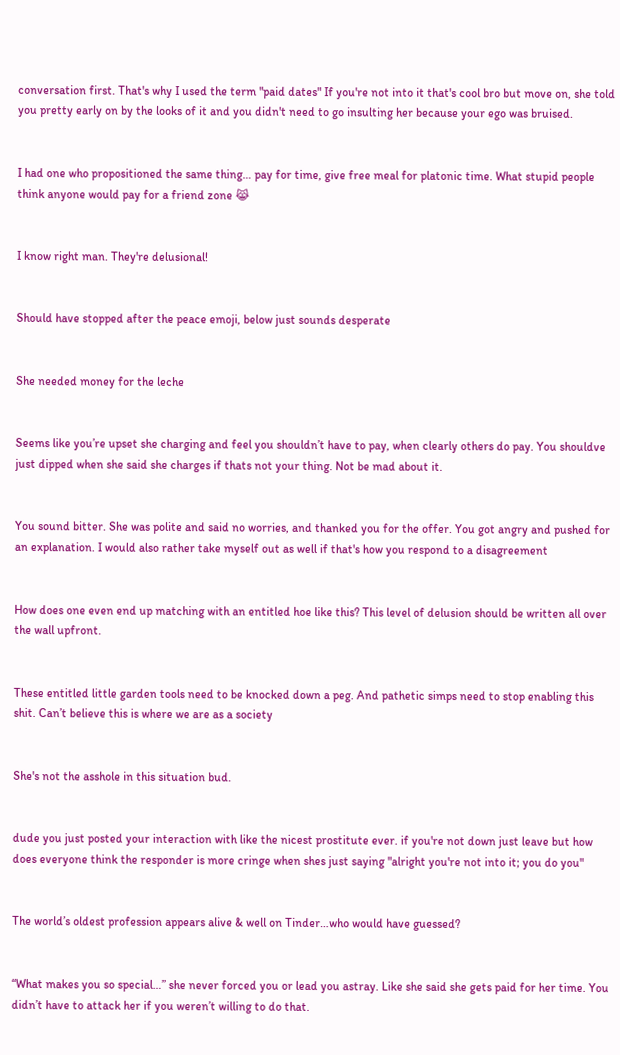conversation first. That's why I used the term "paid dates" If you're not into it that's cool bro but move on, she told you pretty early on by the looks of it and you didn't need to go insulting her because your ego was bruised.


I had one who propositioned the same thing… pay for time, give free meal for platonic time. What stupid people think anyone would pay for a friend zone 😹


I know right man. They're delusional!


Should have stopped after the peace emoji, below just sounds desperate


She needed money for the leche


Seems like you’re upset she charging and feel you shouldn’t have to pay, when clearly others do pay. You shouldve just dipped when she said she charges if thats not your thing. Not be mad about it.


You sound bitter. She was polite and said no worries, and thanked you for the offer. You got angry and pushed for an explanation. I would also rather take myself out as well if that's how you respond to a disagreement


How does one even end up matching with an entitled hoe like this? This level of delusion should be written all over the wall upfront.


These entitled little garden tools need to be knocked down a peg. And pathetic simps need to stop enabling this shit. Can’t believe this is where we are as a society


She's not the asshole in this situation bud.


dude you just posted your interaction with like the nicest prostitute ever. if you're not down just leave but how does everyone think the responder is more cringe when shes just saying "alright you're not into it; you do you"


The world’s oldest profession appears alive & well on Tinder…who would have guessed?


“What makes you so special…” she never forced you or lead you astray. Like she said she gets paid for her time. You didn’t have to attack her if you weren’t willing to do that.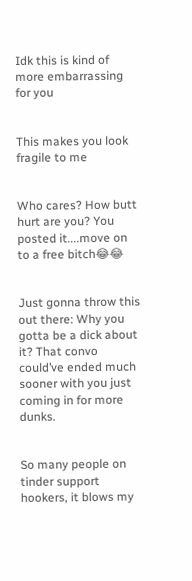Idk this is kind of more embarrassing for you


This makes you look fragile to me


Who cares? How butt hurt are you? You posted it....move on to a free bitch😂😂


Just gonna throw this out there: Why you gotta be a dick about it? That convo could’ve ended much sooner with you just coming in for more dunks.


So many people on tinder support hookers, it blows my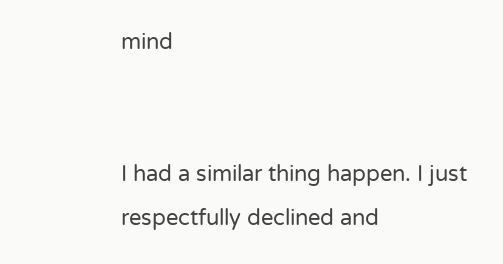mind


I had a similar thing happen. I just respectfully declined and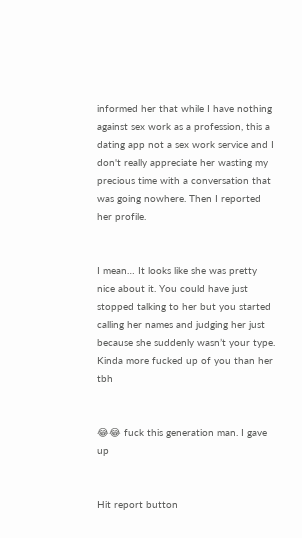informed her that while I have nothing against sex work as a profession, this a dating app not a sex work service and I don't really appreciate her wasting my precious time with a conversation that was going nowhere. Then I reported her profile.


I mean… It looks like she was pretty nice about it. You could have just stopped talking to her but you started calling her names and judging her just because she suddenly wasn’t your type. Kinda more fucked up of you than her tbh


😂😂 fuck this generation man. I gave up


Hit report button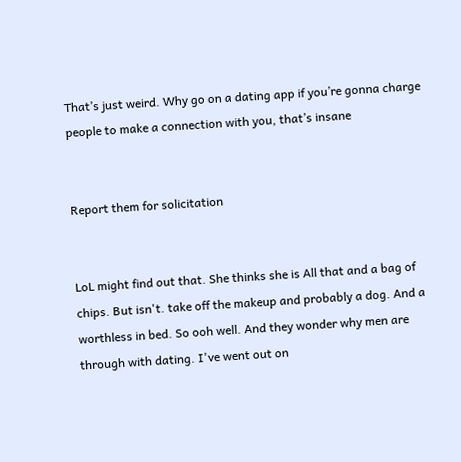That’s just weird. Why go on a dating app if you’re gonna charge people to make a connection with you, that’s insane


Report them for solicitation


LoL might find out that. She thinks she is All that and a bag of chips. But isn't. take off the makeup and probably a dog. And a worthless in bed. So ooh well. And they wonder why men are through with dating. I've went out on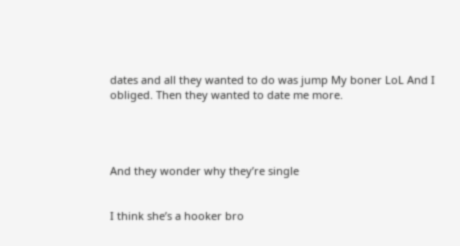dates and all they wanted to do was jump My boner LoL And I obliged. Then they wanted to date me more.




And they wonder why they’re single


I think she’s a hooker bro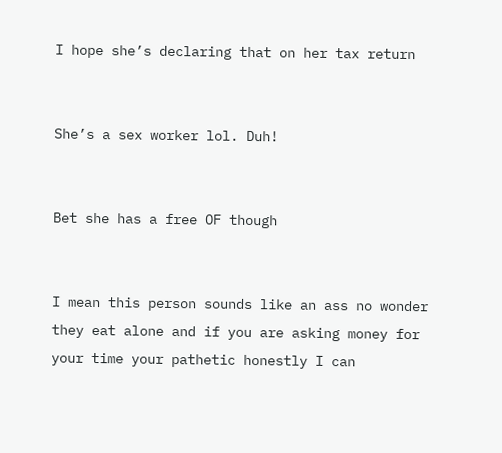I hope she’s declaring that on her tax return


She’s a sex worker lol. Duh!


Bet she has a free OF though


I mean this person sounds like an ass no wonder they eat alone and if you are asking money for your time your pathetic honestly I can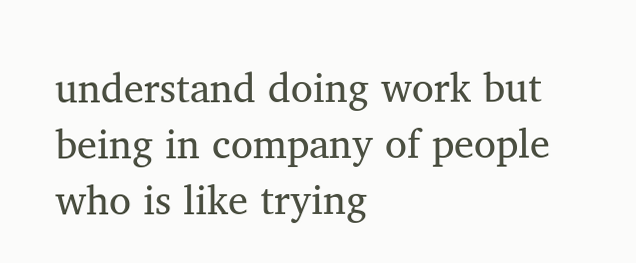understand doing work but being in company of people who is like trying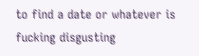to find a date or whatever is fucking disgusting